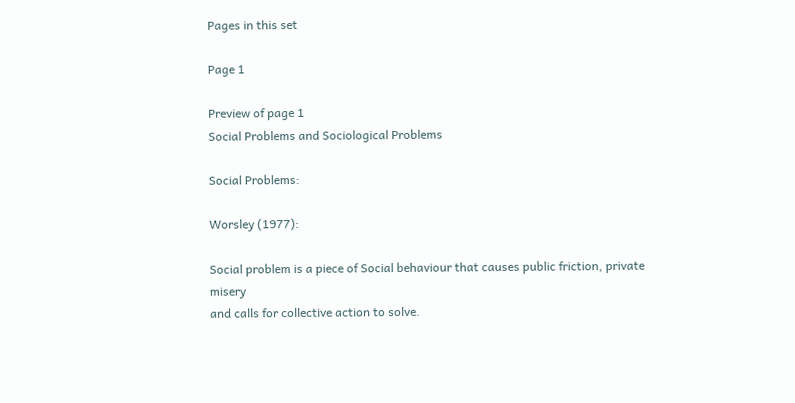Pages in this set

Page 1

Preview of page 1
Social Problems and Sociological Problems

Social Problems:

Worsley (1977):

Social problem is a piece of Social behaviour that causes public friction, private misery
and calls for collective action to solve.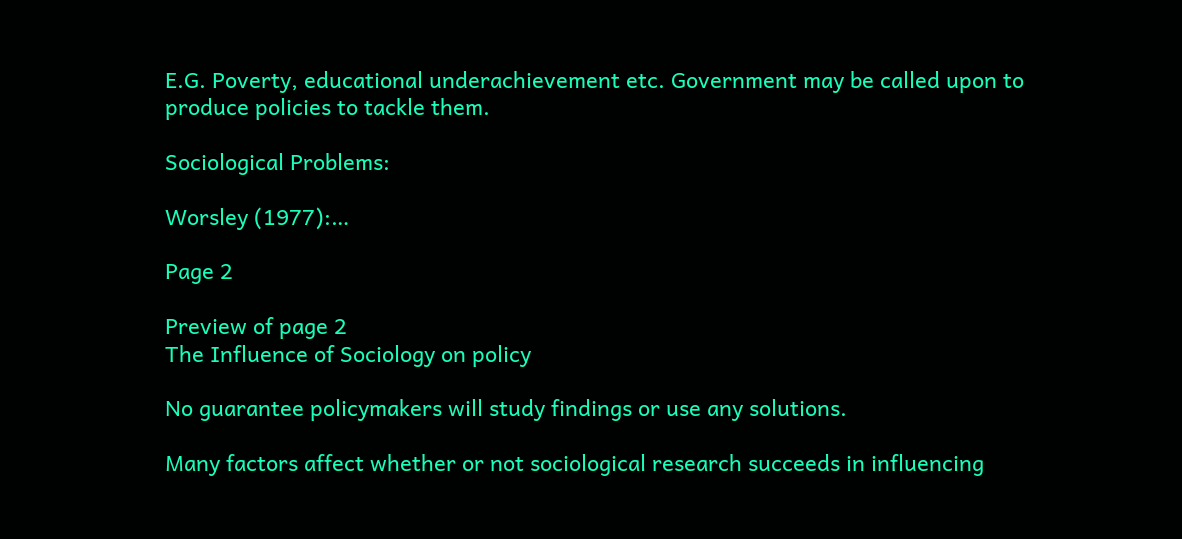E.G. Poverty, educational underachievement etc. Government may be called upon to
produce policies to tackle them.

Sociological Problems:

Worsley (1977):…

Page 2

Preview of page 2
The Influence of Sociology on policy

No guarantee policymakers will study findings or use any solutions.

Many factors affect whether or not sociological research succeeds in influencing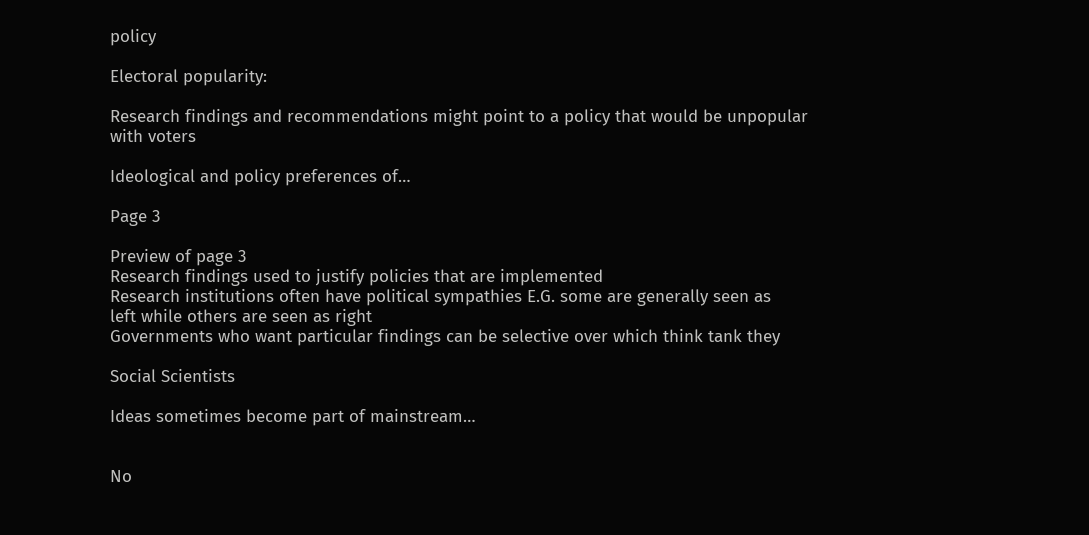policy

Electoral popularity:

Research findings and recommendations might point to a policy that would be unpopular
with voters

Ideological and policy preferences of…

Page 3

Preview of page 3
Research findings used to justify policies that are implemented
Research institutions often have political sympathies E.G. some are generally seen as
left while others are seen as right
Governments who want particular findings can be selective over which think tank they

Social Scientists

Ideas sometimes become part of mainstream…


No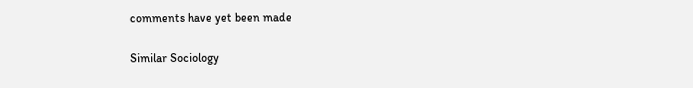comments have yet been made

Similar Sociology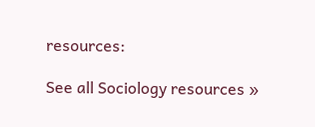resources:

See all Sociology resources »